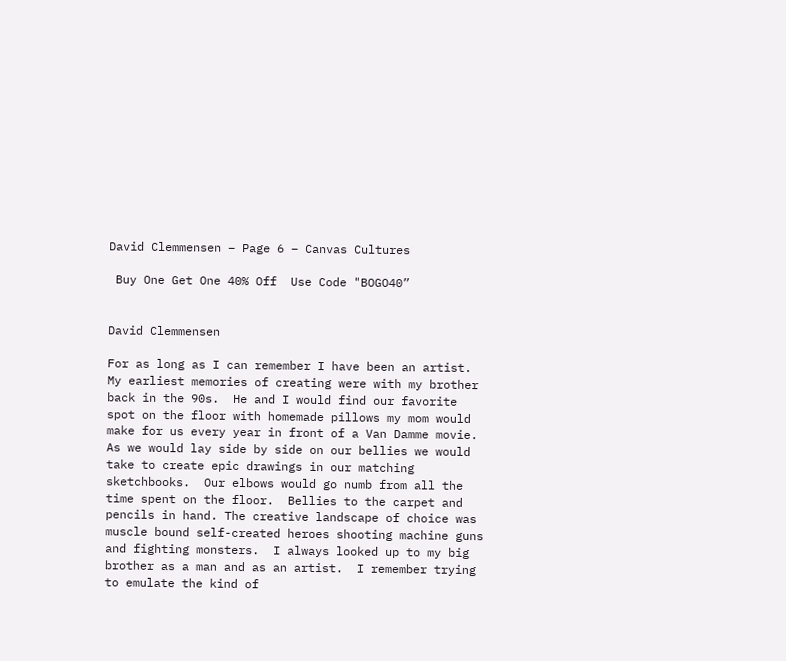David Clemmensen – Page 6 – Canvas Cultures

 Buy One Get One 40% Off  Use Code "BOGO40”


David Clemmensen

For as long as I can remember I have been an artist.  My earliest memories of creating were with my brother back in the 90s.  He and I would find our favorite spot on the floor with homemade pillows my mom would make for us every year in front of a Van Damme movie.  As we would lay side by side on our bellies we would take to create epic drawings in our matching sketchbooks.  Our elbows would go numb from all the time spent on the floor.  Bellies to the carpet and pencils in hand. The creative landscape of choice was muscle bound self-created heroes shooting machine guns and fighting monsters.  I always looked up to my big brother as a man and as an artist.  I remember trying to emulate the kind of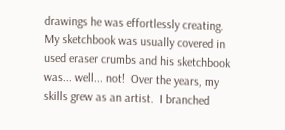drawings he was effortlessly creating.  My sketchbook was usually covered in used eraser crumbs and his sketchbook was... well... not!  Over the years, my skills grew as an artist.  I branched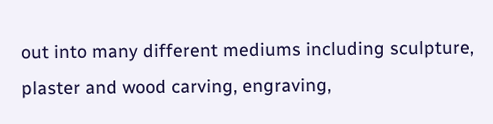out into many different mediums including sculpture, plaster and wood carving, engraving,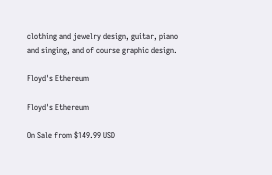clothing and jewelry design, guitar, piano and singing, and of course graphic design.

Floyd's Ethereum

Floyd's Ethereum

On Sale from $149.99 USD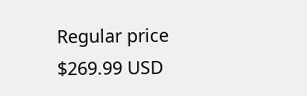Regular price
$269.99 USD